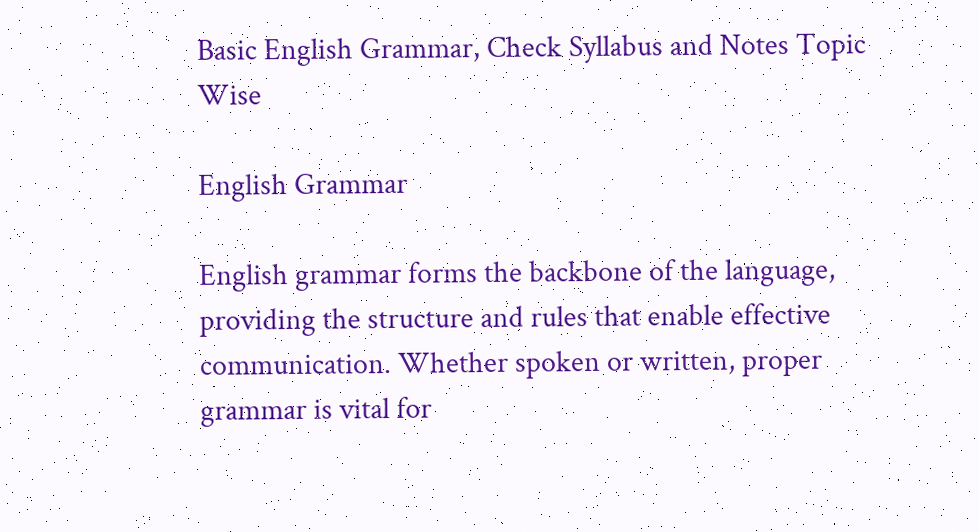Basic English Grammar, Check Syllabus and Notes Topic Wise

English Grammar

English grammar forms the backbone of the language, providing the structure and rules that enable effective communication. Whether spoken or written, proper grammar is vital for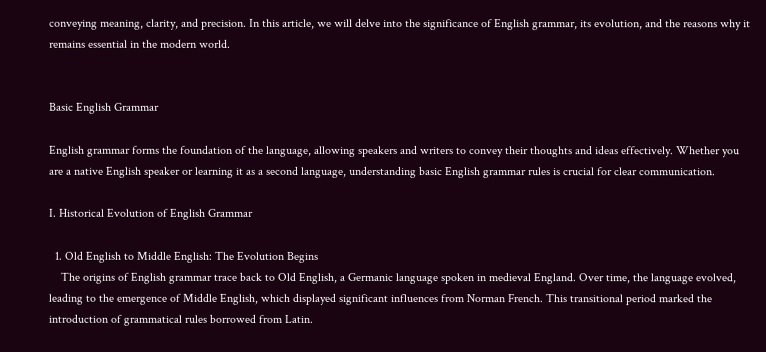conveying meaning, clarity, and precision. In this article, we will delve into the significance of English grammar, its evolution, and the reasons why it remains essential in the modern world.


Basic English Grammar

English grammar forms the foundation of the language, allowing speakers and writers to convey their thoughts and ideas effectively. Whether you are a native English speaker or learning it as a second language, understanding basic English grammar rules is crucial for clear communication.

I. Historical Evolution of English Grammar

  1. Old English to Middle English: The Evolution Begins
    The origins of English grammar trace back to Old English, a Germanic language spoken in medieval England. Over time, the language evolved, leading to the emergence of Middle English, which displayed significant influences from Norman French. This transitional period marked the introduction of grammatical rules borrowed from Latin.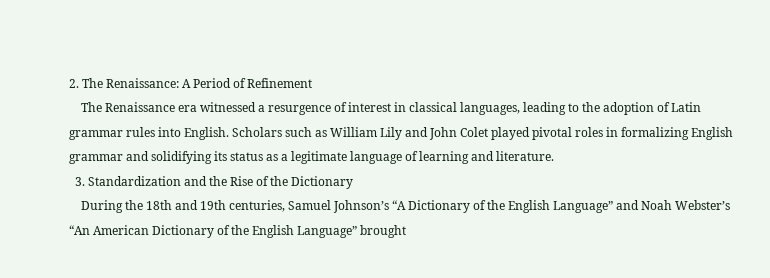2. The Renaissance: A Period of Refinement
    The Renaissance era witnessed a resurgence of interest in classical languages, leading to the adoption of Latin grammar rules into English. Scholars such as William Lily and John Colet played pivotal roles in formalizing English grammar and solidifying its status as a legitimate language of learning and literature.
  3. Standardization and the Rise of the Dictionary
    During the 18th and 19th centuries, Samuel Johnson’s “A Dictionary of the English Language” and Noah Webster’s “An American Dictionary of the English Language” brought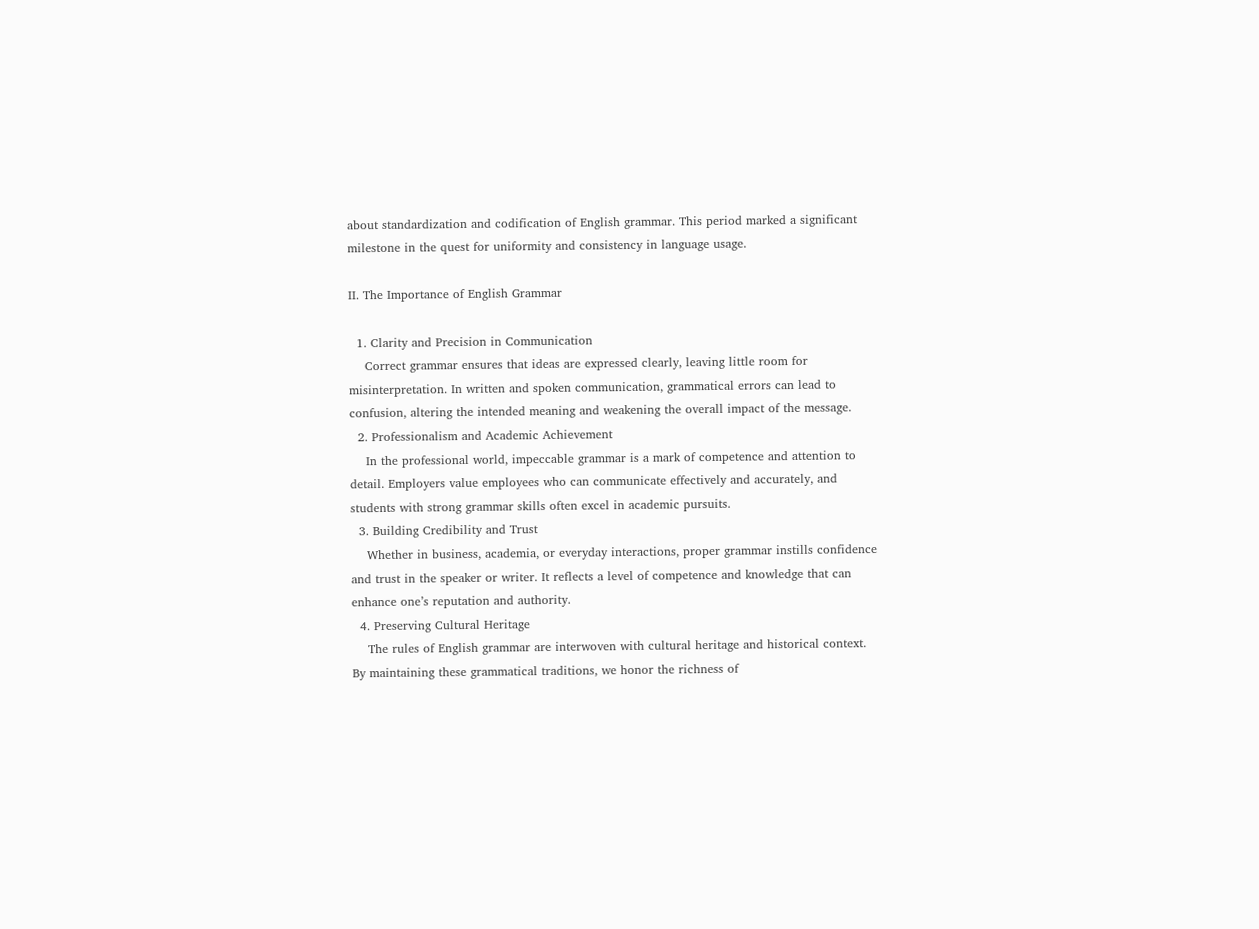about standardization and codification of English grammar. This period marked a significant milestone in the quest for uniformity and consistency in language usage.

II. The Importance of English Grammar

  1. Clarity and Precision in Communication
    Correct grammar ensures that ideas are expressed clearly, leaving little room for misinterpretation. In written and spoken communication, grammatical errors can lead to confusion, altering the intended meaning and weakening the overall impact of the message.
  2. Professionalism and Academic Achievement
    In the professional world, impeccable grammar is a mark of competence and attention to detail. Employers value employees who can communicate effectively and accurately, and students with strong grammar skills often excel in academic pursuits.
  3. Building Credibility and Trust
    Whether in business, academia, or everyday interactions, proper grammar instills confidence and trust in the speaker or writer. It reflects a level of competence and knowledge that can enhance one’s reputation and authority.
  4. Preserving Cultural Heritage
    The rules of English grammar are interwoven with cultural heritage and historical context. By maintaining these grammatical traditions, we honor the richness of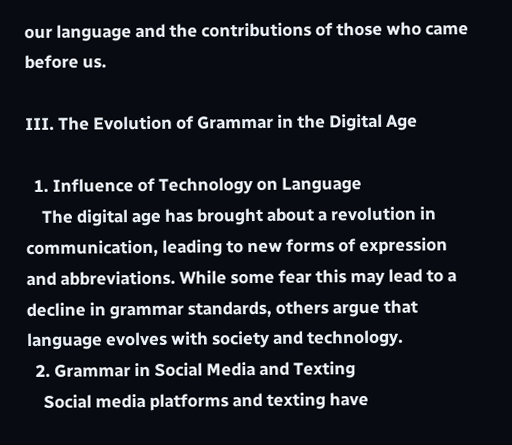our language and the contributions of those who came before us.

III. The Evolution of Grammar in the Digital Age

  1. Influence of Technology on Language
    The digital age has brought about a revolution in communication, leading to new forms of expression and abbreviations. While some fear this may lead to a decline in grammar standards, others argue that language evolves with society and technology.
  2. Grammar in Social Media and Texting
    Social media platforms and texting have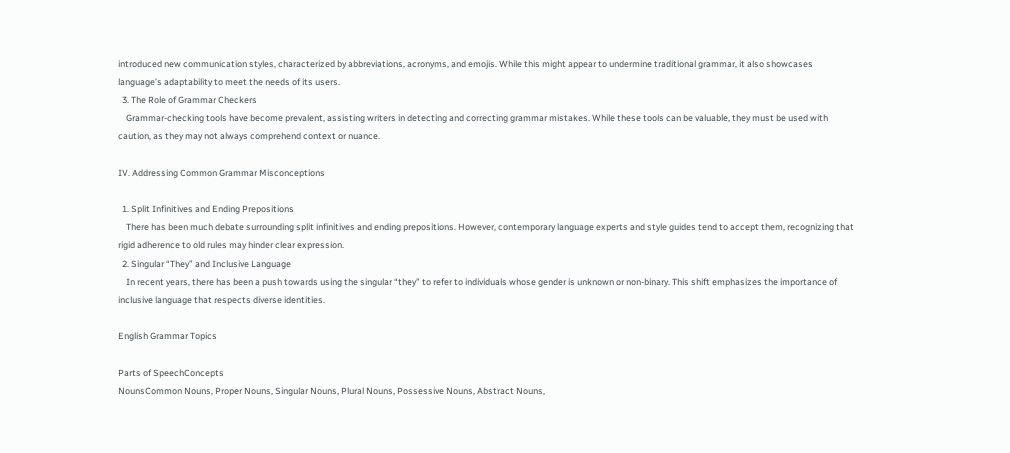introduced new communication styles, characterized by abbreviations, acronyms, and emojis. While this might appear to undermine traditional grammar, it also showcases language’s adaptability to meet the needs of its users.
  3. The Role of Grammar Checkers
    Grammar-checking tools have become prevalent, assisting writers in detecting and correcting grammar mistakes. While these tools can be valuable, they must be used with caution, as they may not always comprehend context or nuance.

IV. Addressing Common Grammar Misconceptions

  1. Split Infinitives and Ending Prepositions
    There has been much debate surrounding split infinitives and ending prepositions. However, contemporary language experts and style guides tend to accept them, recognizing that rigid adherence to old rules may hinder clear expression.
  2. Singular “They” and Inclusive Language
    In recent years, there has been a push towards using the singular “they” to refer to individuals whose gender is unknown or non-binary. This shift emphasizes the importance of inclusive language that respects diverse identities.

English Grammar Topics

Parts of SpeechConcepts
NounsCommon Nouns, Proper Nouns, Singular Nouns, Plural Nouns, Possessive Nouns, Abstract Nouns,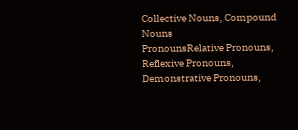Collective Nouns, Compound Nouns
PronounsRelative Pronouns, Reflexive Pronouns, Demonstrative Pronouns,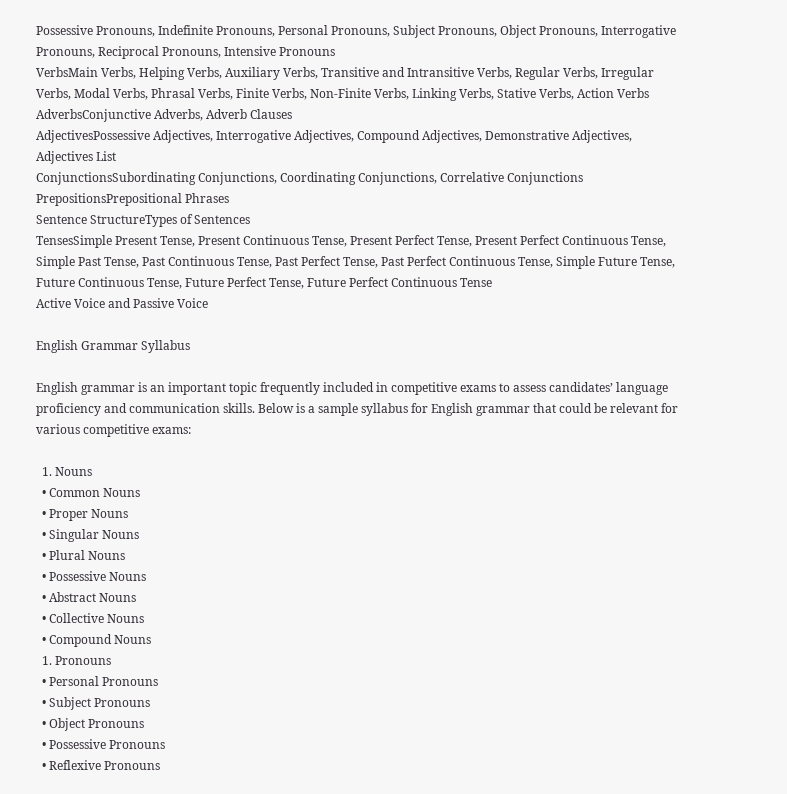Possessive Pronouns, Indefinite Pronouns, Personal Pronouns, Subject Pronouns, Object Pronouns, Interrogative Pronouns, Reciprocal Pronouns, Intensive Pronouns
VerbsMain Verbs, Helping Verbs, Auxiliary Verbs, Transitive and Intransitive Verbs, Regular Verbs, Irregular Verbs, Modal Verbs, Phrasal Verbs, Finite Verbs, Non-Finite Verbs, Linking Verbs, Stative Verbs, Action Verbs
AdverbsConjunctive Adverbs, Adverb Clauses
AdjectivesPossessive Adjectives, Interrogative Adjectives, Compound Adjectives, Demonstrative Adjectives, Adjectives List
ConjunctionsSubordinating Conjunctions, Coordinating Conjunctions, Correlative Conjunctions
PrepositionsPrepositional Phrases
Sentence StructureTypes of Sentences
TensesSimple Present Tense, Present Continuous Tense, Present Perfect Tense, Present Perfect Continuous Tense, Simple Past Tense, Past Continuous Tense, Past Perfect Tense, Past Perfect Continuous Tense, Simple Future Tense, Future Continuous Tense, Future Perfect Tense, Future Perfect Continuous Tense
Active Voice and Passive Voice

English Grammar Syllabus

English grammar is an important topic frequently included in competitive exams to assess candidates’ language proficiency and communication skills. Below is a sample syllabus for English grammar that could be relevant for various competitive exams:

  1. Nouns
  • Common Nouns
  • Proper Nouns
  • Singular Nouns
  • Plural Nouns
  • Possessive Nouns
  • Abstract Nouns
  • Collective Nouns
  • Compound Nouns
  1. Pronouns
  • Personal Pronouns
  • Subject Pronouns
  • Object Pronouns
  • Possessive Pronouns
  • Reflexive Pronouns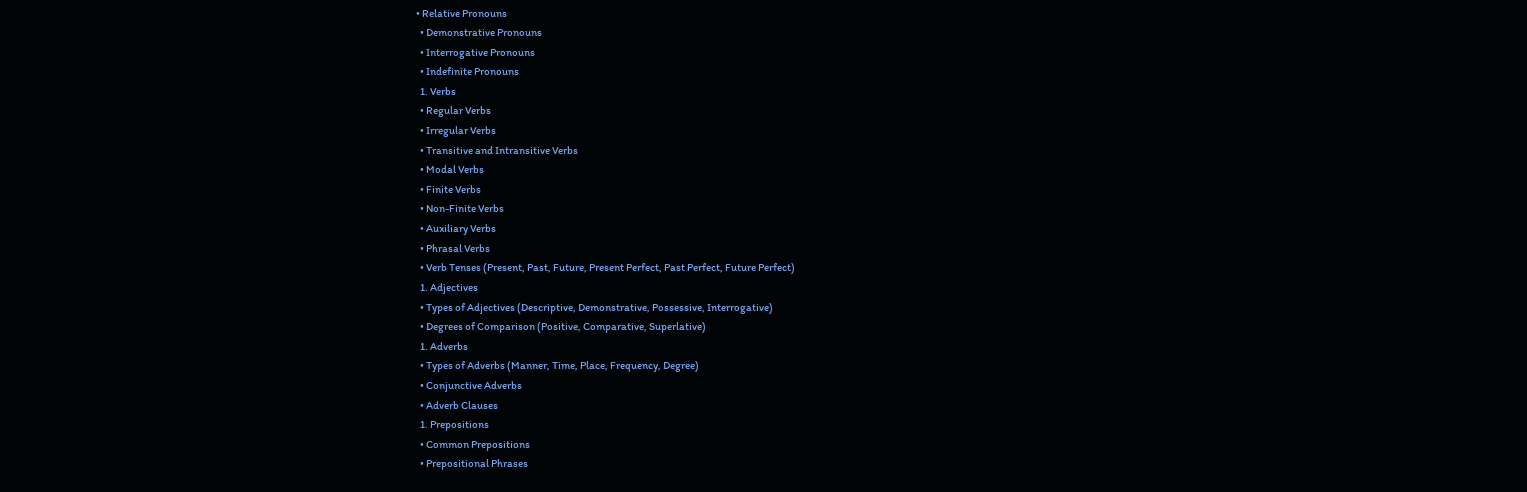• Relative Pronouns
  • Demonstrative Pronouns
  • Interrogative Pronouns
  • Indefinite Pronouns
  1. Verbs
  • Regular Verbs
  • Irregular Verbs
  • Transitive and Intransitive Verbs
  • Modal Verbs
  • Finite Verbs
  • Non-Finite Verbs
  • Auxiliary Verbs
  • Phrasal Verbs
  • Verb Tenses (Present, Past, Future, Present Perfect, Past Perfect, Future Perfect)
  1. Adjectives
  • Types of Adjectives (Descriptive, Demonstrative, Possessive, Interrogative)
  • Degrees of Comparison (Positive, Comparative, Superlative)
  1. Adverbs
  • Types of Adverbs (Manner, Time, Place, Frequency, Degree)
  • Conjunctive Adverbs
  • Adverb Clauses
  1. Prepositions
  • Common Prepositions
  • Prepositional Phrases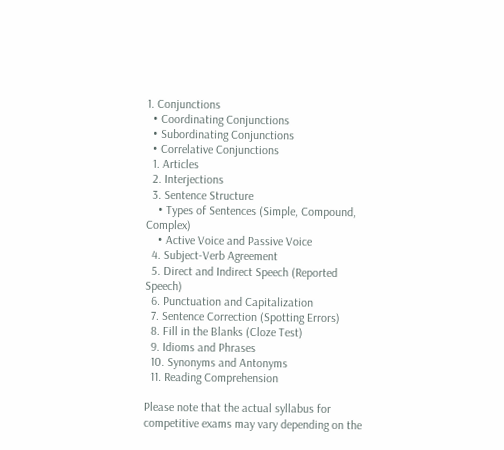1. Conjunctions
  • Coordinating Conjunctions
  • Subordinating Conjunctions
  • Correlative Conjunctions
  1. Articles
  2. Interjections
  3. Sentence Structure
    • Types of Sentences (Simple, Compound, Complex)
    • Active Voice and Passive Voice
  4. Subject-Verb Agreement
  5. Direct and Indirect Speech (Reported Speech)
  6. Punctuation and Capitalization
  7. Sentence Correction (Spotting Errors)
  8. Fill in the Blanks (Cloze Test)
  9. Idioms and Phrases
  10. Synonyms and Antonyms
  11. Reading Comprehension

Please note that the actual syllabus for competitive exams may vary depending on the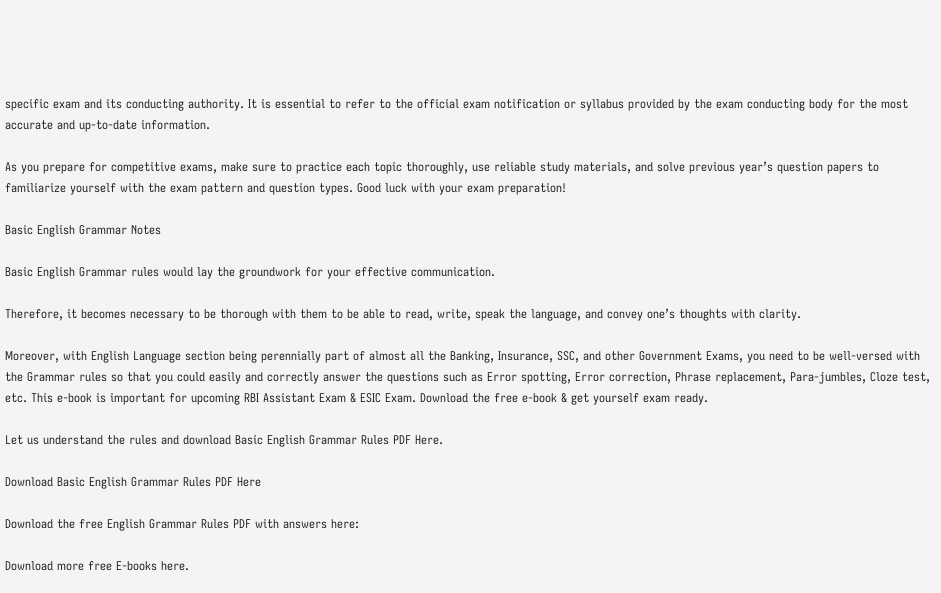specific exam and its conducting authority. It is essential to refer to the official exam notification or syllabus provided by the exam conducting body for the most accurate and up-to-date information.

As you prepare for competitive exams, make sure to practice each topic thoroughly, use reliable study materials, and solve previous year’s question papers to familiarize yourself with the exam pattern and question types. Good luck with your exam preparation!

Basic English Grammar Notes

Basic English Grammar rules would lay the groundwork for your effective communication.

Therefore, it becomes necessary to be thorough with them to be able to read, write, speak the language, and convey one’s thoughts with clarity.

Moreover, with English Language section being perennially part of almost all the Banking, Insurance, SSC, and other Government Exams, you need to be well-versed with the Grammar rules so that you could easily and correctly answer the questions such as Error spotting, Error correction, Phrase replacement, Para-jumbles, Cloze test, etc. This e-book is important for upcoming RBI Assistant Exam & ESIC Exam. Download the free e-book & get yourself exam ready.

Let us understand the rules and download Basic English Grammar Rules PDF Here.

Download Basic English Grammar Rules PDF Here

Download the free English Grammar Rules PDF with answers here:

Download more free E-books here.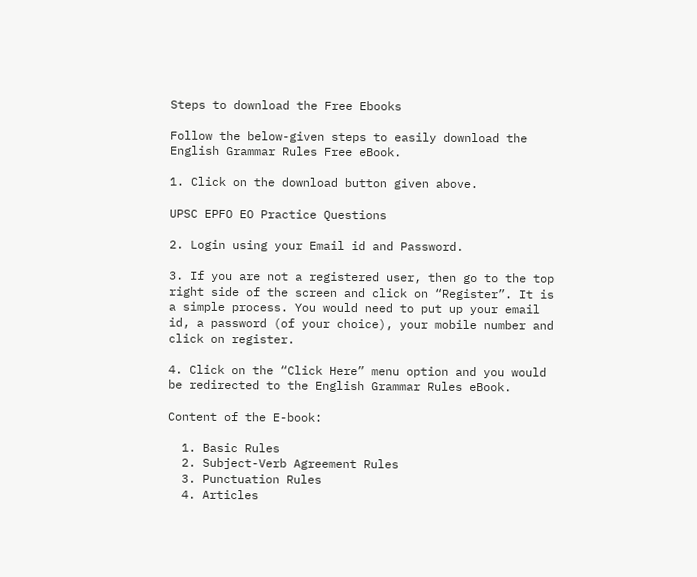Steps to download the Free Ebooks

Follow the below-given steps to easily download the English Grammar Rules Free eBook.

1. Click on the download button given above.

UPSC EPFO EO Practice Questions

2. Login using your Email id and Password.

3. If you are not a registered user, then go to the top right side of the screen and click on “Register”. It is a simple process. You would need to put up your email id, a password (of your choice), your mobile number and click on register.

4. Click on the “Click Here” menu option and you would be redirected to the English Grammar Rules eBook.

Content of the E-book:

  1. Basic Rules
  2. Subject-Verb Agreement Rules
  3. Punctuation Rules
  4. Articles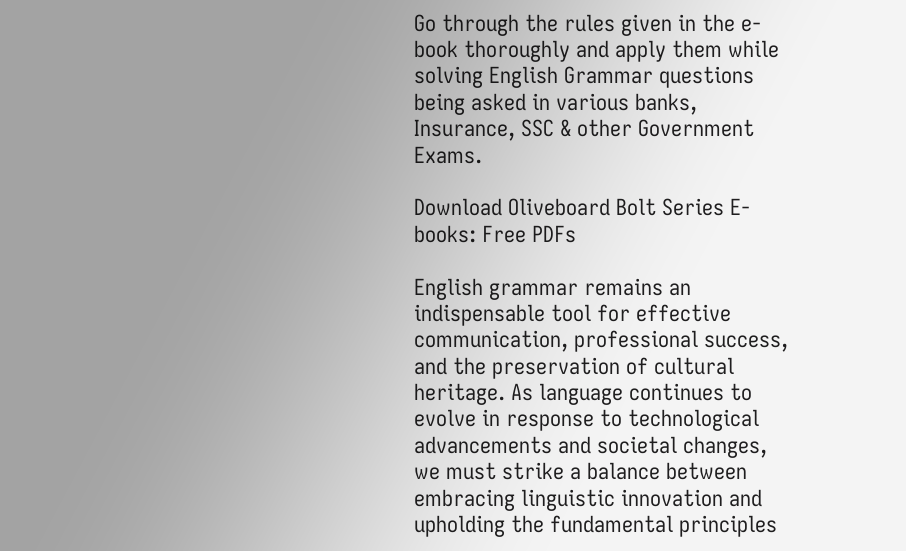Go through the rules given in the e-book thoroughly and apply them while solving English Grammar questions being asked in various banks, Insurance, SSC & other Government Exams.

Download Oliveboard Bolt Series E-books: Free PDFs

English grammar remains an indispensable tool for effective communication, professional success, and the preservation of cultural heritage. As language continues to evolve in response to technological advancements and societal changes, we must strike a balance between embracing linguistic innovation and upholding the fundamental principles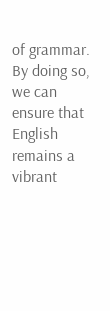of grammar. By doing so, we can ensure that English remains a vibrant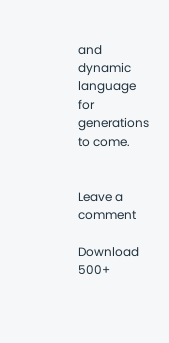and dynamic language for generations to come.


Leave a comment

Download 500+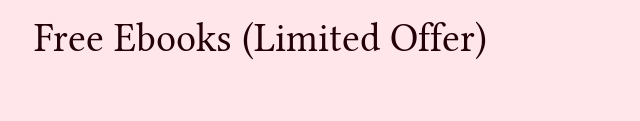Free Ebooks (Limited Offer)